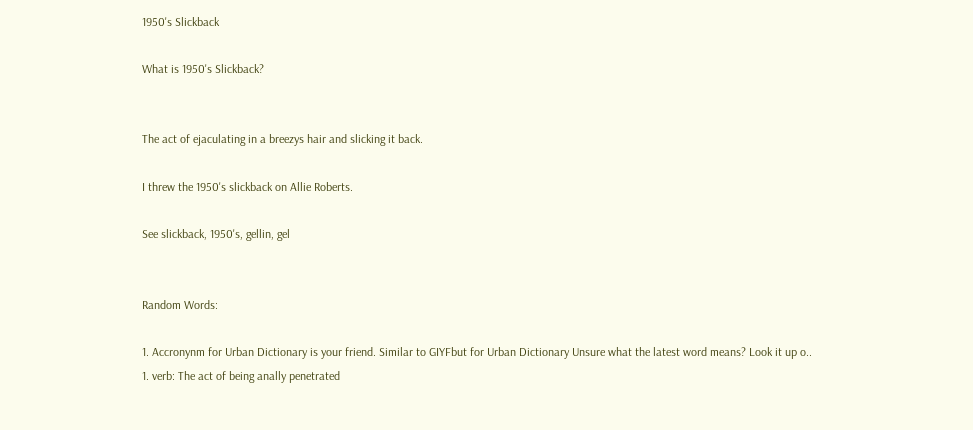1950's Slickback

What is 1950's Slickback?


The act of ejaculating in a breezys hair and slicking it back.

I threw the 1950's slickback on Allie Roberts.

See slickback, 1950's, gellin, gel


Random Words:

1. Accronynm for Urban Dictionary is your friend. Similar to GIYFbut for Urban Dictionary Unsure what the latest word means? Look it up o..
1. verb: The act of being anally penetrated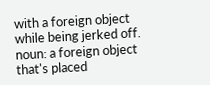with a foreign object while being jerked off. noun: a foreign object that's placed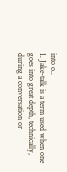into o..
1. Jake-talk is a term used when one goes into great depth, technically, during a conversation or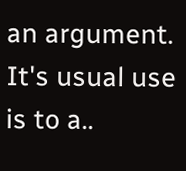an argument. It's usual use is to a..